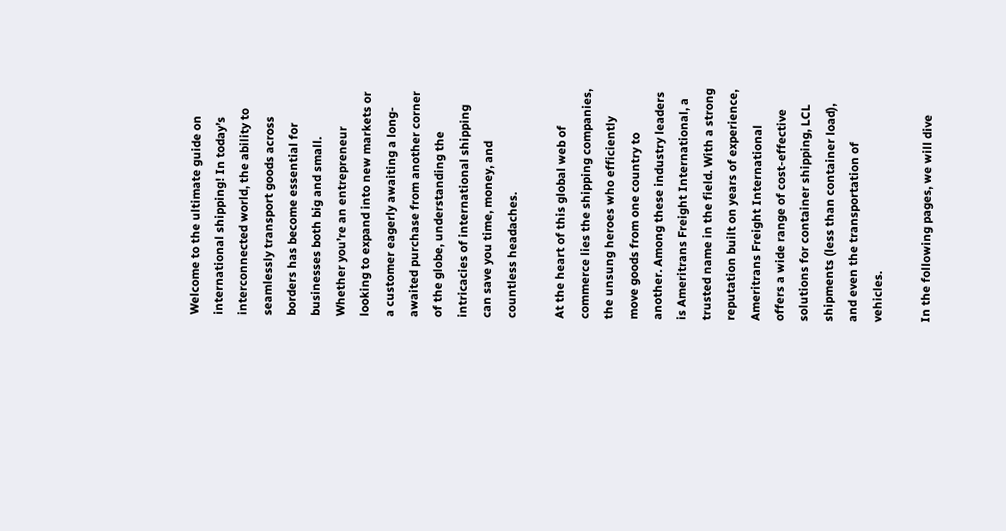Welcome to the ultimate guide on international shipping! In today’s interconnected world, the ability to seamlessly transport goods across borders has become essential for businesses both big and small. Whether you’re an entrepreneur looking to expand into new markets or a customer eagerly awaiting a long-awaited purchase from another corner of the globe, understanding the intricacies of international shipping can save you time, money, and countless headaches.

At the heart of this global web of commerce lies the shipping companies, the unsung heroes who efficiently move goods from one country to another. Among these industry leaders is Ameritrans Freight International, a trusted name in the field. With a strong reputation built on years of experience, Ameritrans Freight International offers a wide range of cost-effective solutions for container shipping, LCL shipments (less than container load), and even the transportation of vehicles.

In the following pages, we will dive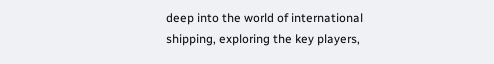deep into the world of international shipping, exploring the key players,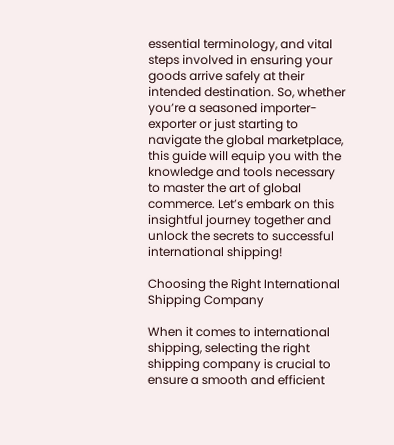essential terminology, and vital steps involved in ensuring your goods arrive safely at their intended destination. So, whether you’re a seasoned importer-exporter or just starting to navigate the global marketplace, this guide will equip you with the knowledge and tools necessary to master the art of global commerce. Let’s embark on this insightful journey together and unlock the secrets to successful international shipping!

Choosing the Right International Shipping Company

When it comes to international shipping, selecting the right shipping company is crucial to ensure a smooth and efficient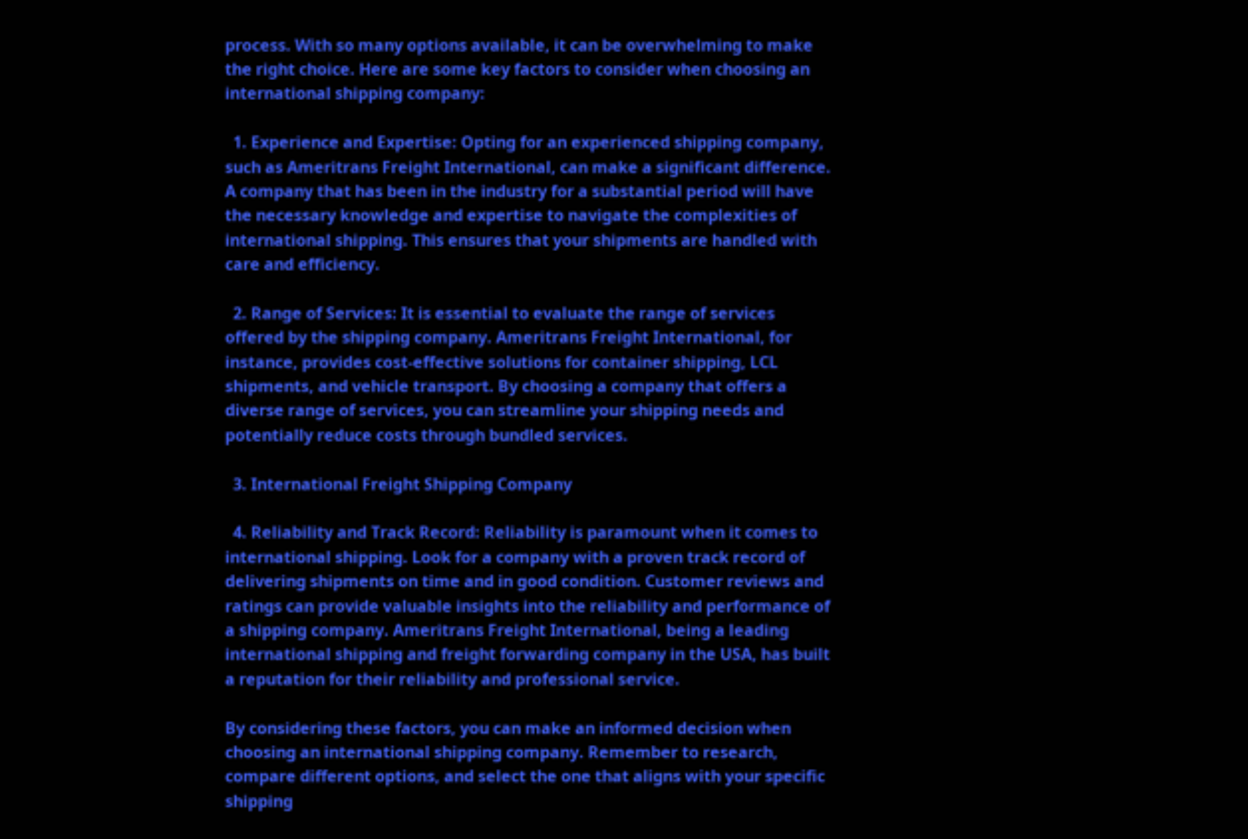process. With so many options available, it can be overwhelming to make the right choice. Here are some key factors to consider when choosing an international shipping company:

  1. Experience and Expertise: Opting for an experienced shipping company, such as Ameritrans Freight International, can make a significant difference. A company that has been in the industry for a substantial period will have the necessary knowledge and expertise to navigate the complexities of international shipping. This ensures that your shipments are handled with care and efficiency.

  2. Range of Services: It is essential to evaluate the range of services offered by the shipping company. Ameritrans Freight International, for instance, provides cost-effective solutions for container shipping, LCL shipments, and vehicle transport. By choosing a company that offers a diverse range of services, you can streamline your shipping needs and potentially reduce costs through bundled services.

  3. International Freight Shipping Company

  4. Reliability and Track Record: Reliability is paramount when it comes to international shipping. Look for a company with a proven track record of delivering shipments on time and in good condition. Customer reviews and ratings can provide valuable insights into the reliability and performance of a shipping company. Ameritrans Freight International, being a leading international shipping and freight forwarding company in the USA, has built a reputation for their reliability and professional service.

By considering these factors, you can make an informed decision when choosing an international shipping company. Remember to research, compare different options, and select the one that aligns with your specific shipping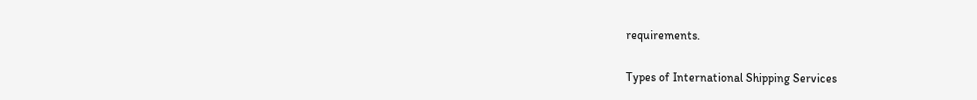requirements.

Types of International Shipping Services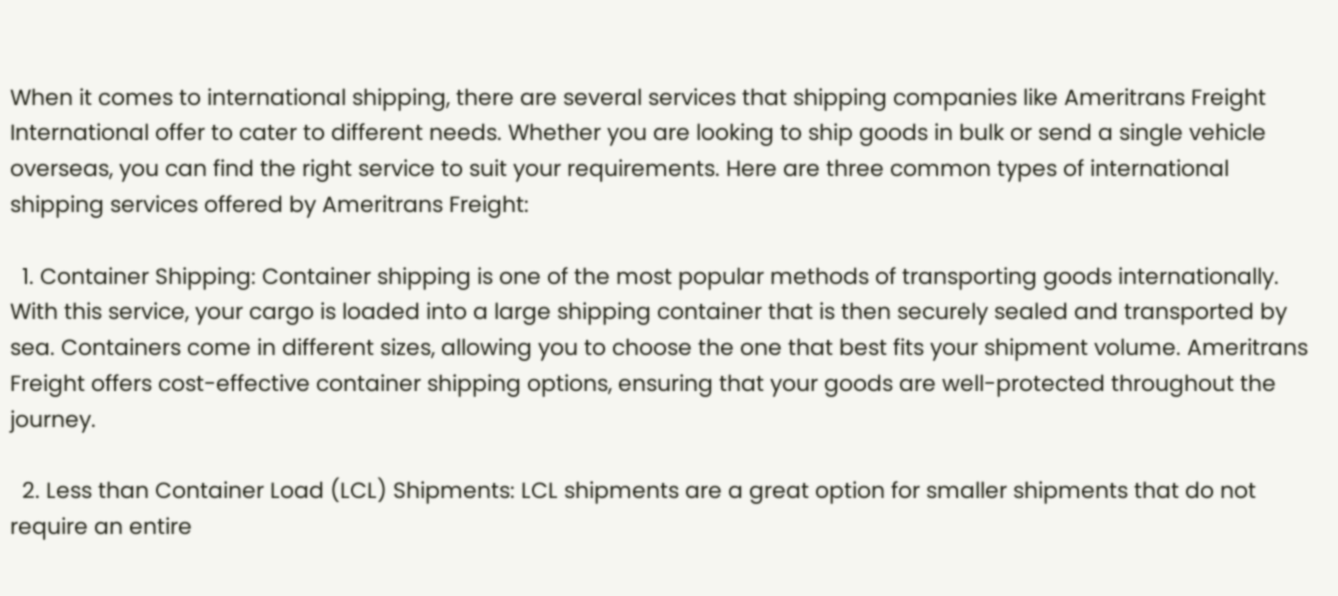When it comes to international shipping, there are several services that shipping companies like Ameritrans Freight International offer to cater to different needs. Whether you are looking to ship goods in bulk or send a single vehicle overseas, you can find the right service to suit your requirements. Here are three common types of international shipping services offered by Ameritrans Freight:

  1. Container Shipping: Container shipping is one of the most popular methods of transporting goods internationally. With this service, your cargo is loaded into a large shipping container that is then securely sealed and transported by sea. Containers come in different sizes, allowing you to choose the one that best fits your shipment volume. Ameritrans Freight offers cost-effective container shipping options, ensuring that your goods are well-protected throughout the journey.

  2. Less than Container Load (LCL) Shipments: LCL shipments are a great option for smaller shipments that do not require an entire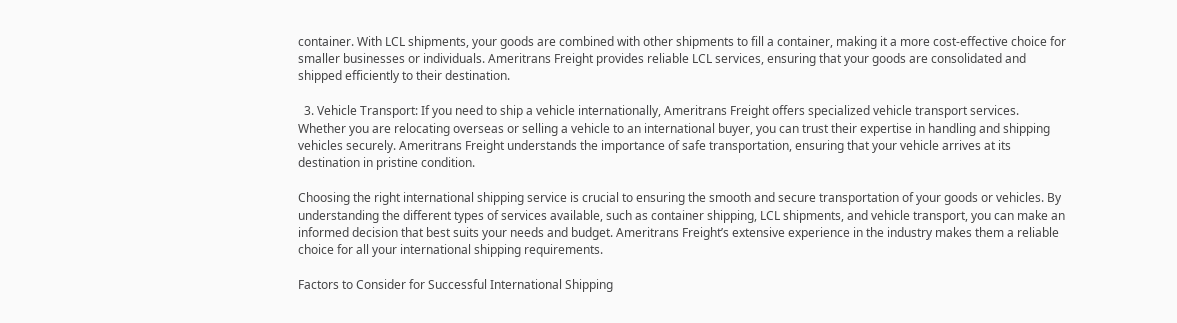container. With LCL shipments, your goods are combined with other shipments to fill a container, making it a more cost-effective choice for smaller businesses or individuals. Ameritrans Freight provides reliable LCL services, ensuring that your goods are consolidated and shipped efficiently to their destination.

  3. Vehicle Transport: If you need to ship a vehicle internationally, Ameritrans Freight offers specialized vehicle transport services. Whether you are relocating overseas or selling a vehicle to an international buyer, you can trust their expertise in handling and shipping vehicles securely. Ameritrans Freight understands the importance of safe transportation, ensuring that your vehicle arrives at its destination in pristine condition.

Choosing the right international shipping service is crucial to ensuring the smooth and secure transportation of your goods or vehicles. By understanding the different types of services available, such as container shipping, LCL shipments, and vehicle transport, you can make an informed decision that best suits your needs and budget. Ameritrans Freight’s extensive experience in the industry makes them a reliable choice for all your international shipping requirements.

Factors to Consider for Successful International Shipping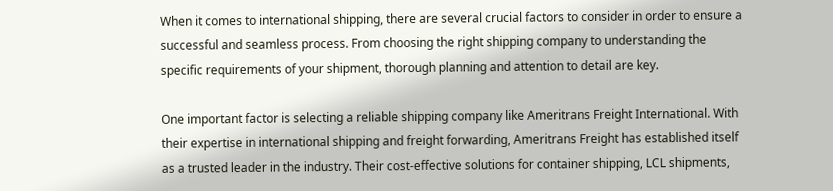When it comes to international shipping, there are several crucial factors to consider in order to ensure a successful and seamless process. From choosing the right shipping company to understanding the specific requirements of your shipment, thorough planning and attention to detail are key.

One important factor is selecting a reliable shipping company like Ameritrans Freight International. With their expertise in international shipping and freight forwarding, Ameritrans Freight has established itself as a trusted leader in the industry. Their cost-effective solutions for container shipping, LCL shipments,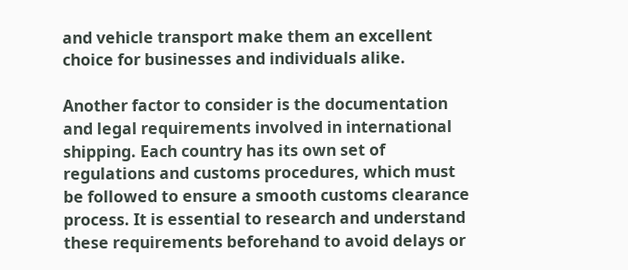and vehicle transport make them an excellent choice for businesses and individuals alike.

Another factor to consider is the documentation and legal requirements involved in international shipping. Each country has its own set of regulations and customs procedures, which must be followed to ensure a smooth customs clearance process. It is essential to research and understand these requirements beforehand to avoid delays or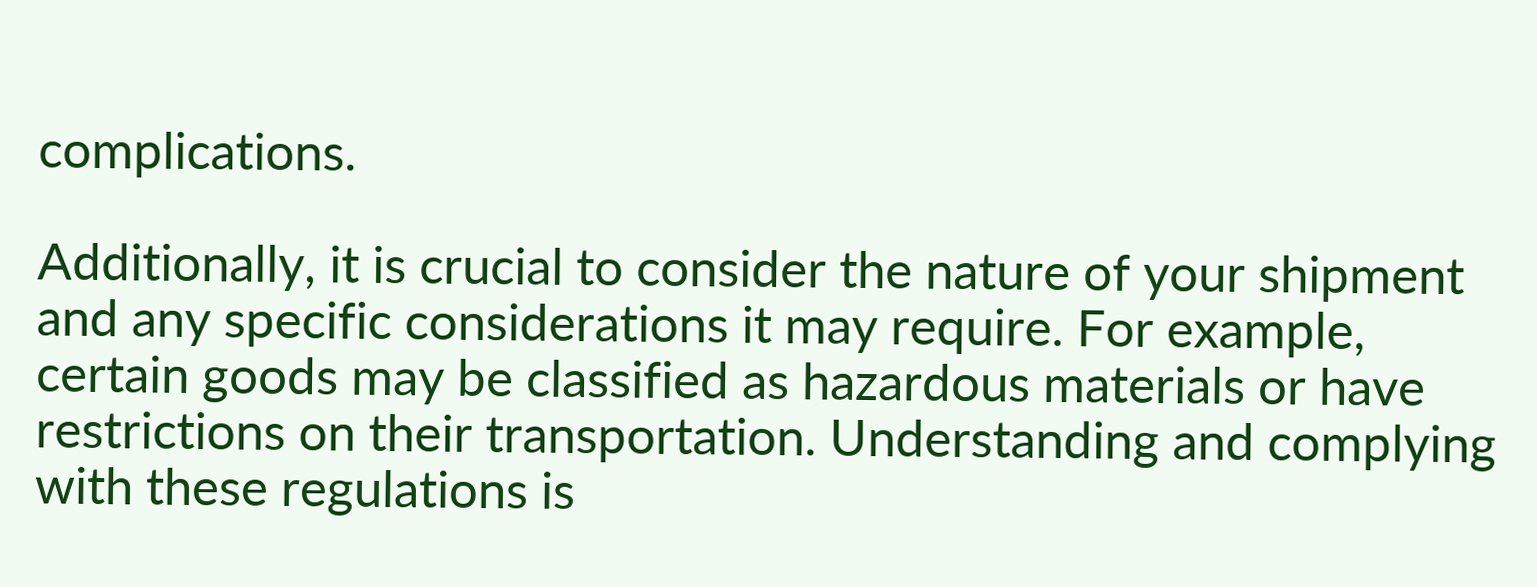complications.

Additionally, it is crucial to consider the nature of your shipment and any specific considerations it may require. For example, certain goods may be classified as hazardous materials or have restrictions on their transportation. Understanding and complying with these regulations is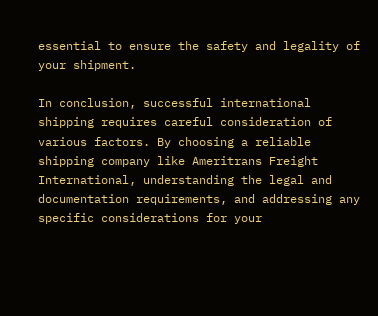essential to ensure the safety and legality of your shipment.

In conclusion, successful international shipping requires careful consideration of various factors. By choosing a reliable shipping company like Ameritrans Freight International, understanding the legal and documentation requirements, and addressing any specific considerations for your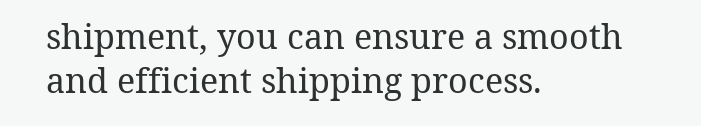shipment, you can ensure a smooth and efficient shipping process.